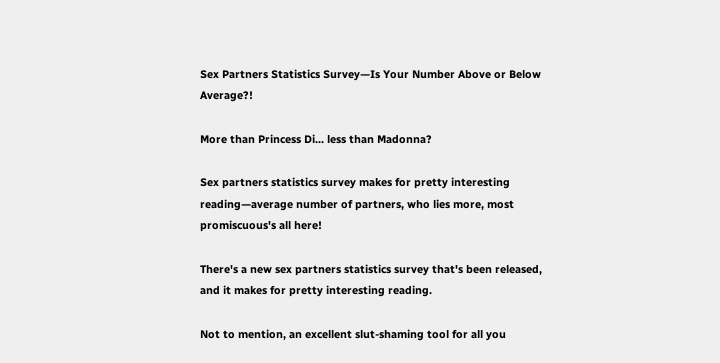Sex Partners Statistics Survey—Is Your Number Above or Below Average?!

More than Princess Di... less than Madonna?

Sex partners statistics survey makes for pretty interesting reading—average number of partners, who lies more, most promiscuous's all here!

There's a new sex partners statistics survey that's been released, and it makes for pretty interesting reading.

Not to mention, an excellent slut-shaming tool for all you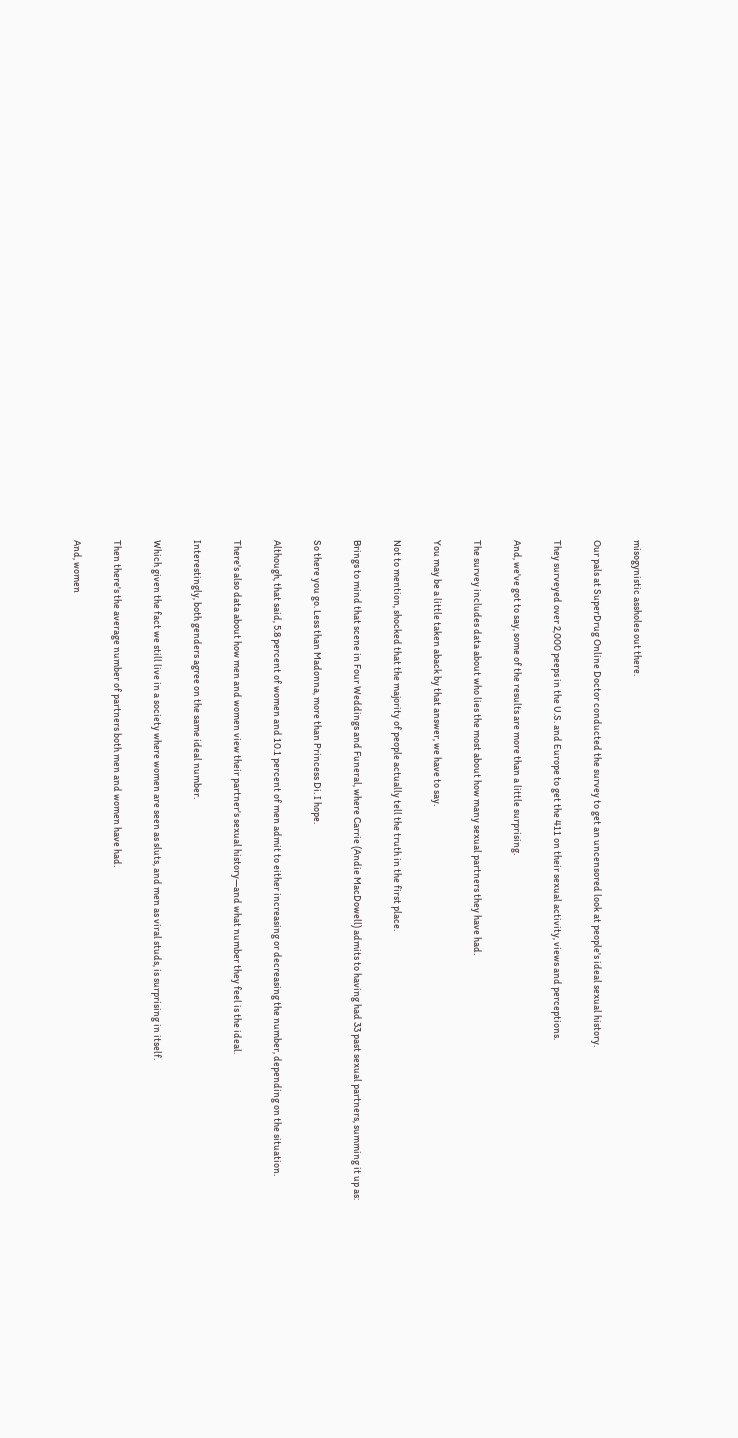misogynistic assholes out there.

Our pals at SuperDrug Online Doctor conducted the survey to get an uncensored look at people's ideal sexual history.

They surveyed over 2,000 peeps in the U.S. and Europe to get the 411 on their sexual activity, views and perceptions.

And, we've got to say, some of the results are more than a little surprising.

The survey includes data about who lies the most about how many sexual partners they have had.

You may be a little taken aback by that answer, we have to say.

Not to mention, shocked that the majority of people actually tell the truth in the first place.

Brings to mind that scene in Four Weddings and Funeral, where Carrie (Andie MacDowell) admits to having had 33 past sexual partners, summing it up as:

So there you go. Less than Madonna, more than Princess Di. I hope.

Although, that said, 5.8 percent of women and 10.1 percent of men admit to either increasing or decreasing the number, depending on the situation.

There's also data about how men and women view their partner's sexual history—and what number they feel is the ideal.

Interestingly, both genders agree on the same ideal number.

Which given the fact we still live in a society where women are seen as sluts, and men as viral studs, is surprising in itself.

Then there's the average number of partners both men and women have had.

And, women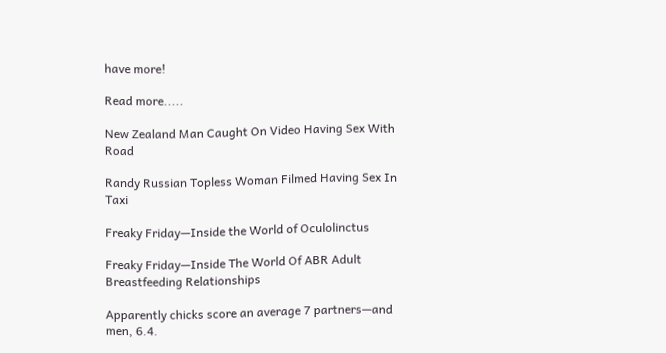have more!

Read more.....

New Zealand Man Caught On Video Having Sex With Road

Randy Russian Topless Woman Filmed Having Sex In Taxi

Freaky Friday—Inside the World of Oculolinctus

Freaky Friday—Inside The World Of ABR Adult Breastfeeding Relationships

Apparently chicks score an average 7 partners—and men, 6.4.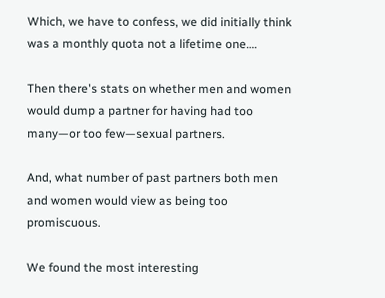Which, we have to confess, we did initially think was a monthly quota not a lifetime one….

Then there's stats on whether men and women would dump a partner for having had too many—or too few—sexual partners.

And, what number of past partners both men and women would view as being too promiscuous.

We found the most interesting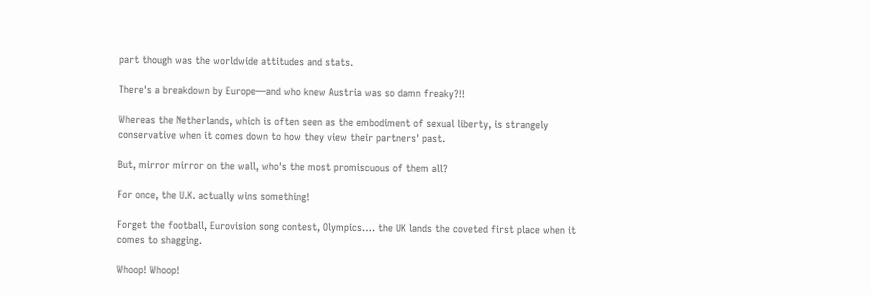part though was the worldwide attitudes and stats.

There's a breakdown by Europe—and who knew Austria was so damn freaky?!!

Whereas the Netherlands, which is often seen as the embodiment of sexual liberty, is strangely conservative when it comes down to how they view their partners' past.

But, mirror mirror on the wall, who's the most promiscuous of them all?

For once, the U.K. actually wins something!

Forget the football, Eurovision song contest, Olympics…. the UK lands the coveted first place when it comes to shagging.

Whoop! Whoop!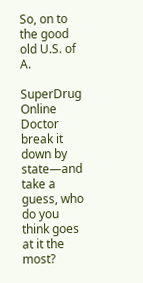So, on to the good old U.S. of A.

SuperDrug Online Doctor break it down by state—and take a guess, who do you think goes at it the most?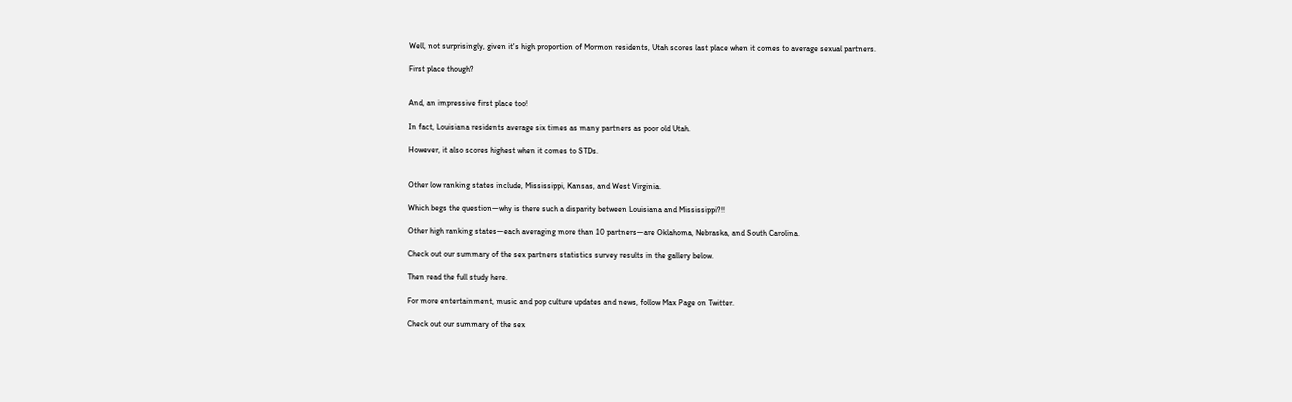Well, not surprisingly, given it's high proportion of Mormon residents, Utah scores last place when it comes to average sexual partners.

First place though?


And, an impressive first place too!

In fact, Louisiana residents average six times as many partners as poor old Utah.

However, it also scores highest when it comes to STDs.


Other low ranking states include, Mississippi, Kansas, and West Virginia.

Which begs the question—why is there such a disparity between Louisiana and Mississippi?!!

Other high ranking states—each averaging more than 10 partners—are Oklahoma, Nebraska, and South Carolina.

Check out our summary of the sex partners statistics survey results in the gallery below.

Then read the full study here.

For more entertainment, music and pop culture updates and news, follow Max Page on Twitter.

Check out our summary of the sex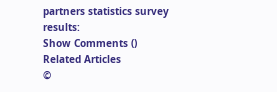partners statistics survey results:
Show Comments ()
Related Articles
©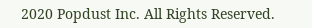2020 Popdust Inc. All Rights Reserved.